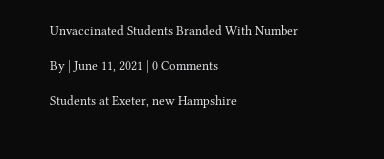Unvaccinated Students Branded With Number

By | June 11, 2021 | 0 Comments

Students at Exeter, new Hampshire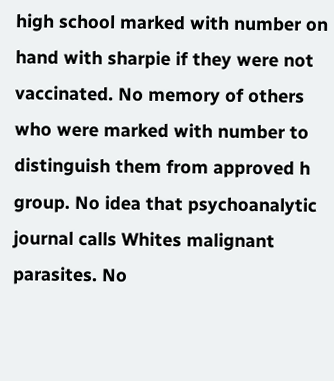high school marked with number on hand with sharpie if they were not vaccinated. No memory of others who were marked with number to distinguish them from approved h group. No idea that psychoanalytic journal calls Whites malignant parasites. No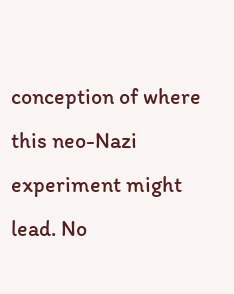conception of where this neo-Nazi experiment might lead. No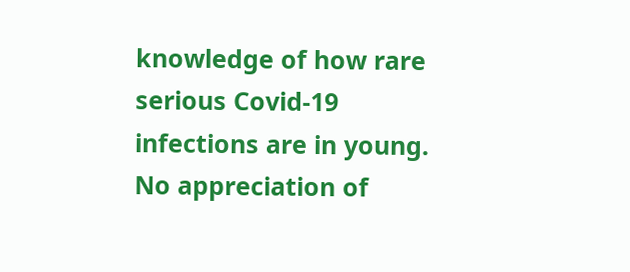knowledge of how rare serious Covid-19 infections are in young. No appreciation of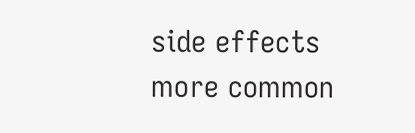side effects more common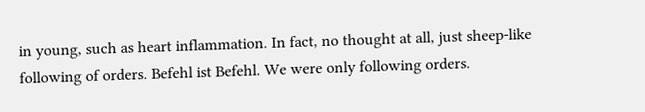in young, such as heart inflammation. In fact, no thought at all, just sheep-like following of orders. Befehl ist Befehl. We were only following orders.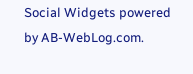Social Widgets powered by AB-WebLog.com.